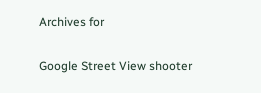Archives for

Google Street View shooter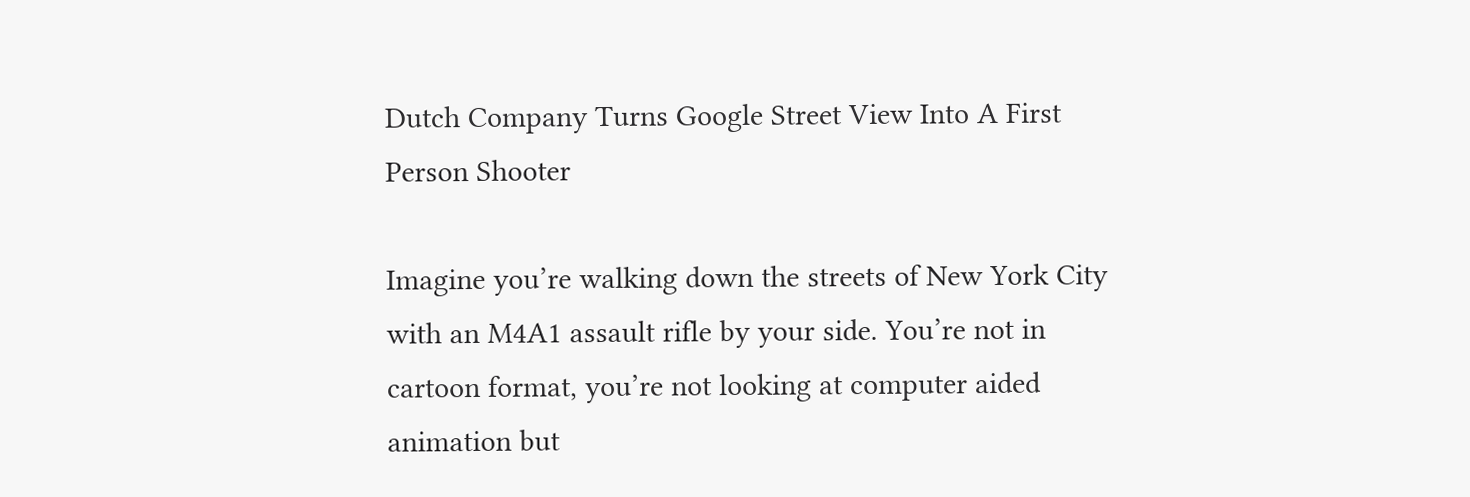Dutch Company Turns Google Street View Into A First Person Shooter

Imagine you’re walking down the streets of New York City with an M4A1 assault rifle by your side. You’re not in cartoon format, you’re not looking at computer aided animation but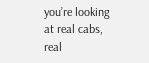you’re looking at real cabs, real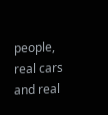people, real cars and real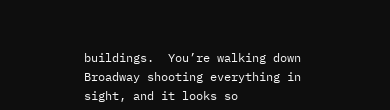buildings.  You’re walking down Broadway shooting everything in sight, and it looks so